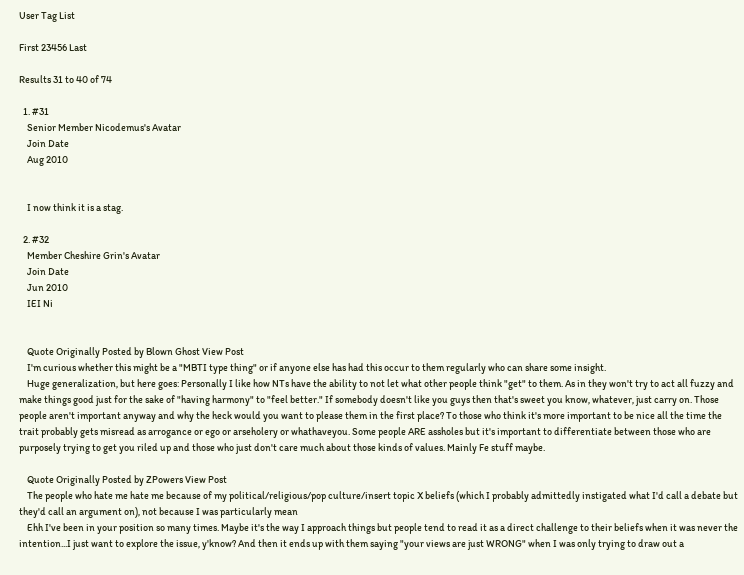User Tag List

First 23456 Last

Results 31 to 40 of 74

  1. #31
    Senior Member Nicodemus's Avatar
    Join Date
    Aug 2010


    I now think it is a stag.

  2. #32
    Member Cheshire Grin's Avatar
    Join Date
    Jun 2010
    IEI Ni


    Quote Originally Posted by Blown Ghost View Post
    I'm curious whether this might be a "MBTI type thing" or if anyone else has had this occur to them regularly who can share some insight.
    Huge generalization, but here goes: Personally I like how NTs have the ability to not let what other people think "get" to them. As in they won't try to act all fuzzy and make things good just for the sake of "having harmony" to "feel better." If somebody doesn't like you guys then that's sweet you know, whatever, just carry on. Those people aren't important anyway and why the heck would you want to please them in the first place? To those who think it's more important to be nice all the time the trait probably gets misread as arrogance or ego or arseholery or whathaveyou. Some people ARE assholes but it's important to differentiate between those who are purposely trying to get you riled up and those who just don't care much about those kinds of values. Mainly Fe stuff maybe.

    Quote Originally Posted by ZPowers View Post
    The people who hate me hate me because of my political/religious/pop culture/insert topic X beliefs (which I probably admittedly instigated what I'd call a debate but they'd call an argument on), not because I was particularly mean
    Ehh I've been in your position so many times. Maybe it's the way I approach things but people tend to read it as a direct challenge to their beliefs when it was never the intention...I just want to explore the issue, y'know? And then it ends up with them saying "your views are just WRONG" when I was only trying to draw out a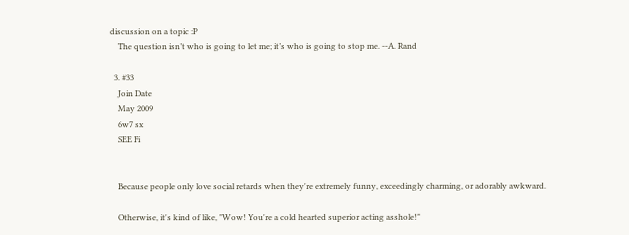discussion on a topic :P
    The question isn’t who is going to let me; it’s who is going to stop me. --A. Rand

  3. #33
    Join Date
    May 2009
    6w7 sx
    SEE Fi


    Because people only love social retards when they're extremely funny, exceedingly charming, or adorably awkward.

    Otherwise, it's kind of like, "Wow! You're a cold hearted superior acting asshole!"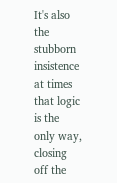It's also the stubborn insistence at times that logic is the only way, closing off the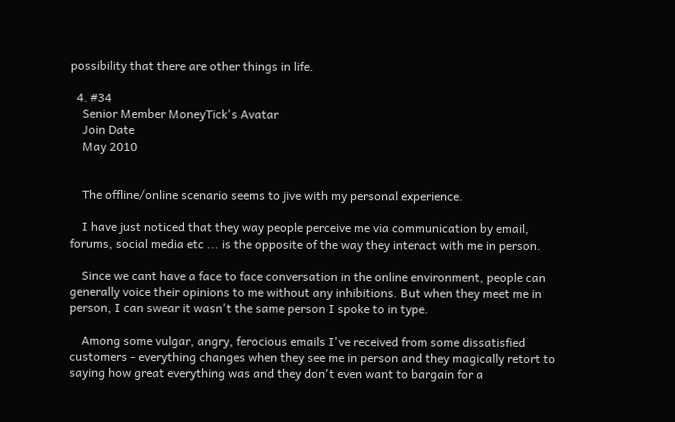possibility that there are other things in life.

  4. #34
    Senior Member MoneyTick's Avatar
    Join Date
    May 2010


    The offline/online scenario seems to jive with my personal experience.

    I have just noticed that they way people perceive me via communication by email, forums, social media etc ... is the opposite of the way they interact with me in person.

    Since we cant have a face to face conversation in the online environment, people can generally voice their opinions to me without any inhibitions. But when they meet me in person, I can swear it wasn't the same person I spoke to in type.

    Among some vulgar, angry, ferocious emails I've received from some dissatisfied customers - everything changes when they see me in person and they magically retort to saying how great everything was and they don't even want to bargain for a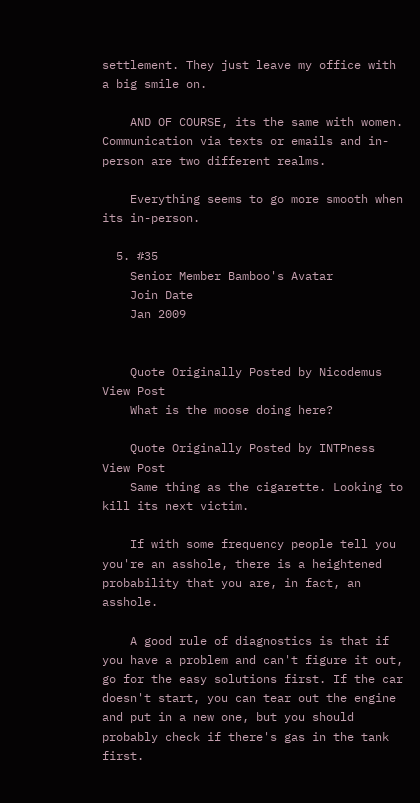settlement. They just leave my office with a big smile on.

    AND OF COURSE, its the same with women. Communication via texts or emails and in-person are two different realms.

    Everything seems to go more smooth when its in-person.

  5. #35
    Senior Member Bamboo's Avatar
    Join Date
    Jan 2009


    Quote Originally Posted by Nicodemus View Post
    What is the moose doing here?

    Quote Originally Posted by INTPness View Post
    Same thing as the cigarette. Looking to kill its next victim.

    If with some frequency people tell you you're an asshole, there is a heightened probability that you are, in fact, an asshole.

    A good rule of diagnostics is that if you have a problem and can't figure it out, go for the easy solutions first. If the car doesn't start, you can tear out the engine and put in a new one, but you should probably check if there's gas in the tank first.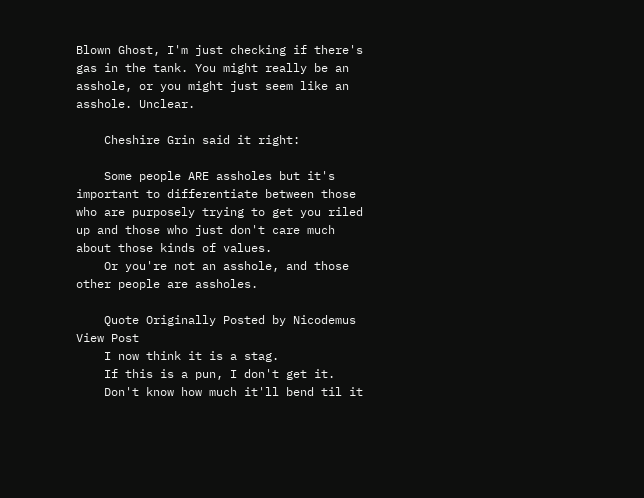Blown Ghost, I'm just checking if there's gas in the tank. You might really be an asshole, or you might just seem like an asshole. Unclear.

    Cheshire Grin said it right:

    Some people ARE assholes but it's important to differentiate between those who are purposely trying to get you riled up and those who just don't care much about those kinds of values.
    Or you're not an asshole, and those other people are assholes.

    Quote Originally Posted by Nicodemus View Post
    I now think it is a stag.
    If this is a pun, I don't get it.
    Don't know how much it'll bend til it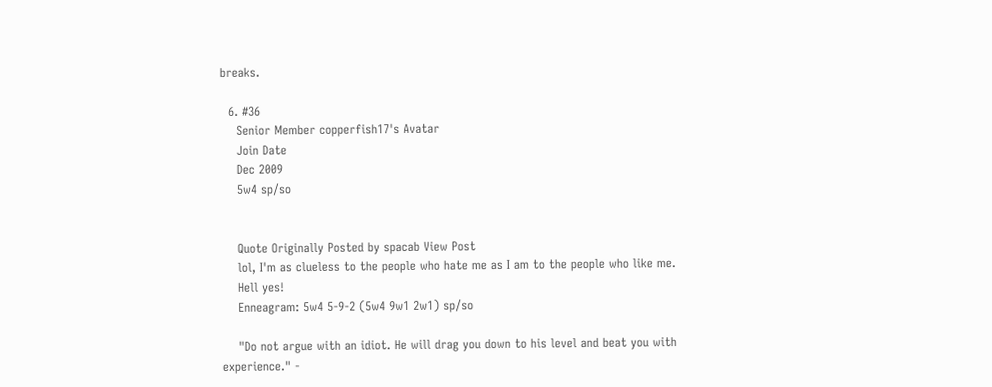breaks.

  6. #36
    Senior Member copperfish17's Avatar
    Join Date
    Dec 2009
    5w4 sp/so


    Quote Originally Posted by spacab View Post
    lol, I'm as clueless to the people who hate me as I am to the people who like me.
    Hell yes!
    Enneagram: 5w4 5-9-2 (5w4 9w1 2w1) sp/so

    "Do not argue with an idiot. He will drag you down to his level and beat you with experience." -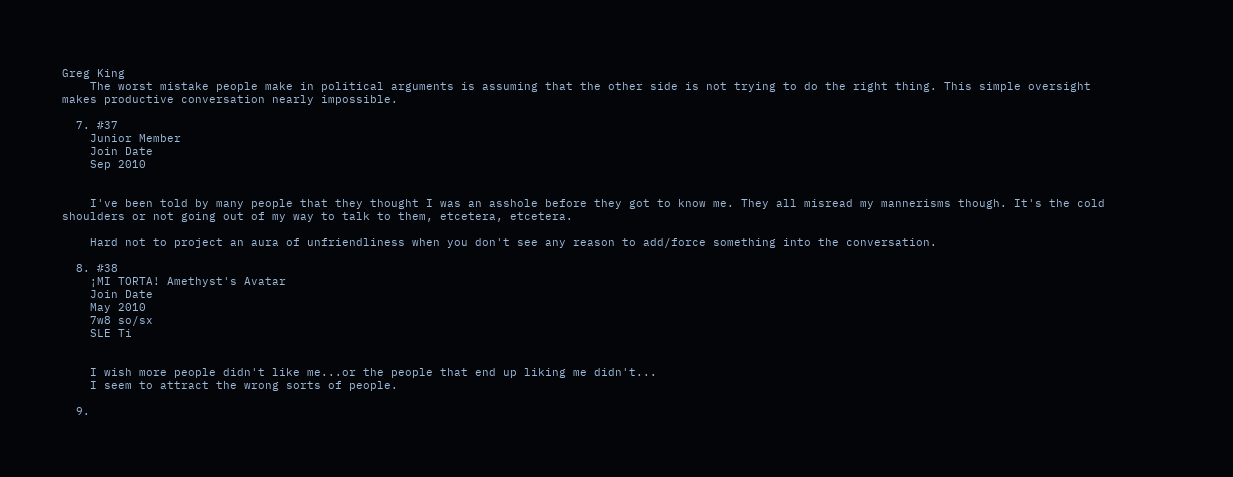Greg King
    The worst mistake people make in political arguments is assuming that the other side is not trying to do the right thing. This simple oversight makes productive conversation nearly impossible.

  7. #37
    Junior Member
    Join Date
    Sep 2010


    I've been told by many people that they thought I was an asshole before they got to know me. They all misread my mannerisms though. It's the cold shoulders or not going out of my way to talk to them, etcetera, etcetera.

    Hard not to project an aura of unfriendliness when you don't see any reason to add/force something into the conversation.

  8. #38
    ¡MI TORTA! Amethyst's Avatar
    Join Date
    May 2010
    7w8 so/sx
    SLE Ti


    I wish more people didn't like me...or the people that end up liking me didn't...
    I seem to attract the wrong sorts of people.

  9.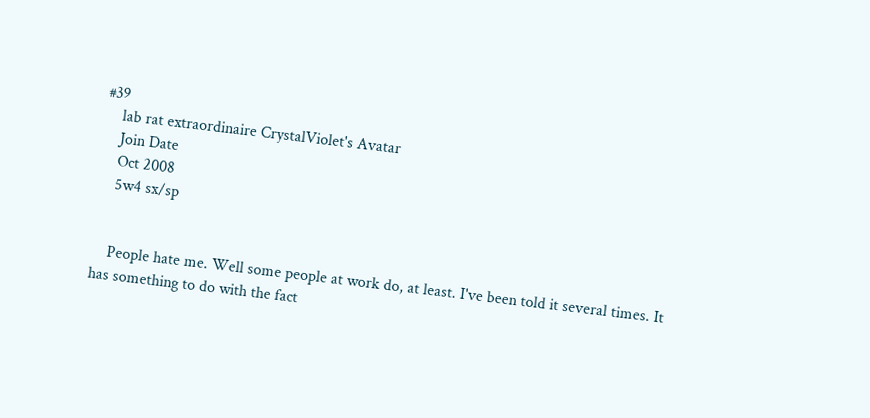#39
    lab rat extraordinaire CrystalViolet's Avatar
    Join Date
    Oct 2008
    5w4 sx/sp


    People hate me. Well some people at work do, at least. I've been told it several times. It has something to do with the fact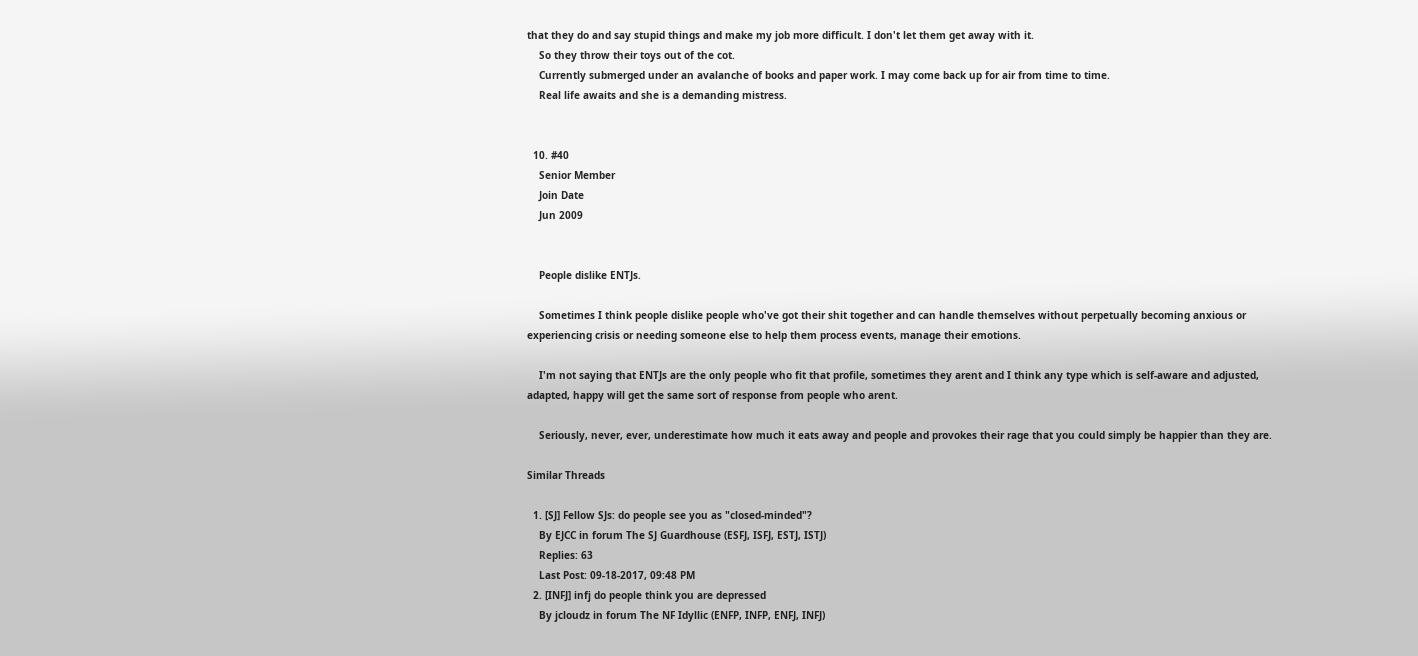that they do and say stupid things and make my job more difficult. I don't let them get away with it.
    So they throw their toys out of the cot.
    Currently submerged under an avalanche of books and paper work. I may come back up for air from time to time.
    Real life awaits and she is a demanding mistress.


  10. #40
    Senior Member
    Join Date
    Jun 2009


    People dislike ENTJs.

    Sometimes I think people dislike people who've got their shit together and can handle themselves without perpetually becoming anxious or experiencing crisis or needing someone else to help them process events, manage their emotions.

    I'm not saying that ENTJs are the only people who fit that profile, sometimes they arent and I think any type which is self-aware and adjusted, adapted, happy will get the same sort of response from people who arent.

    Seriously, never, ever, underestimate how much it eats away and people and provokes their rage that you could simply be happier than they are.

Similar Threads

  1. [SJ] Fellow SJs: do people see you as "closed-minded"?
    By EJCC in forum The SJ Guardhouse (ESFJ, ISFJ, ESTJ, ISTJ)
    Replies: 63
    Last Post: 09-18-2017, 09:48 PM
  2. [INFJ] infj do people think you are depressed
    By jcloudz in forum The NF Idyllic (ENFP, INFP, ENFJ, INFJ)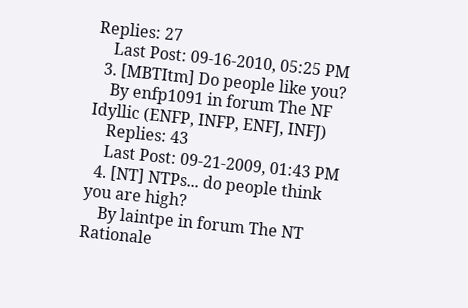Replies: 27
    Last Post: 09-16-2010, 05:25 PM
  3. [MBTItm] Do people like you?
    By enfp1091 in forum The NF Idyllic (ENFP, INFP, ENFJ, INFJ)
    Replies: 43
    Last Post: 09-21-2009, 01:43 PM
  4. [NT] NTPs... do people think you are high?
    By laintpe in forum The NT Rationale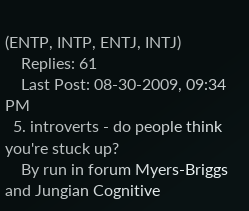(ENTP, INTP, ENTJ, INTJ)
    Replies: 61
    Last Post: 08-30-2009, 09:34 PM
  5. introverts - do people think you're stuck up?
    By run in forum Myers-Briggs and Jungian Cognitive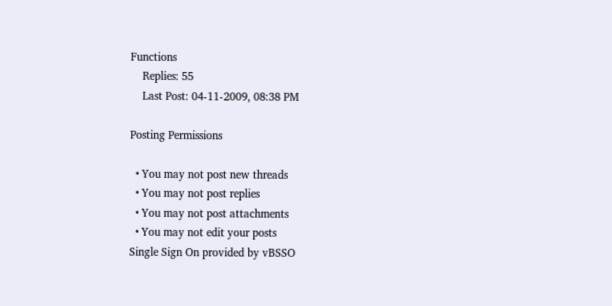Functions
    Replies: 55
    Last Post: 04-11-2009, 08:38 PM

Posting Permissions

  • You may not post new threads
  • You may not post replies
  • You may not post attachments
  • You may not edit your posts
Single Sign On provided by vBSSO